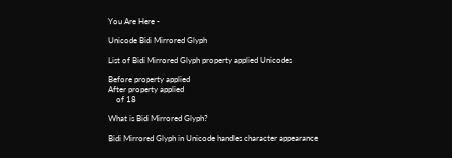You Are Here -

Unicode Bidi Mirrored Glyph

List of Bidi Mirrored Glyph property applied Unicodes

Before property applied
After property applied
    of 18

What is Bidi Mirrored Glyph?

Bidi Mirrored Glyph in Unicode handles character appearance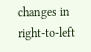changes in right-to-left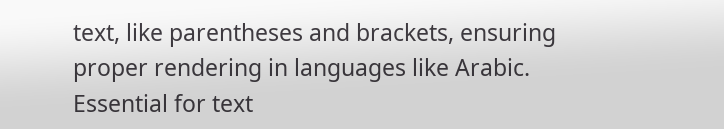text, like parentheses and brackets, ensuring proper rendering in languages like Arabic. Essential for text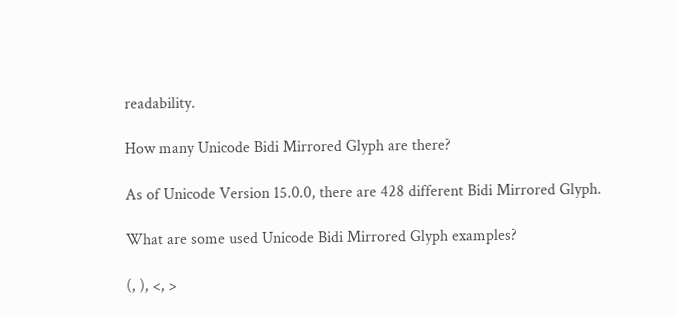readability.

How many Unicode Bidi Mirrored Glyph are there?

As of Unicode Version 15.0.0, there are 428 different Bidi Mirrored Glyph.

What are some used Unicode Bidi Mirrored Glyph examples?

(, ), <, >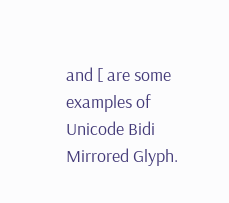and [ are some examples of Unicode Bidi Mirrored Glyph.